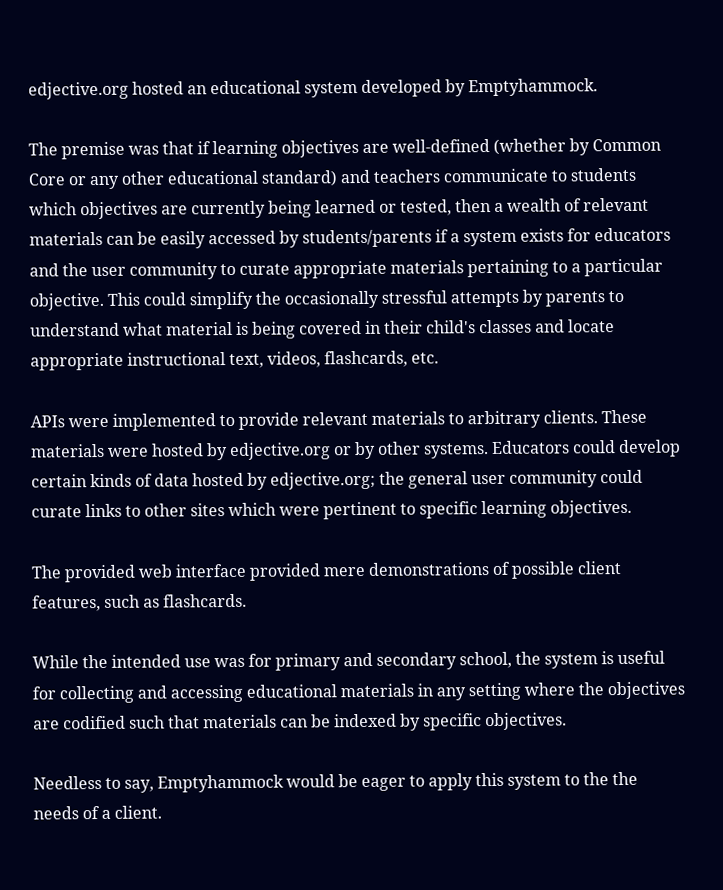edjective.org hosted an educational system developed by Emptyhammock.

The premise was that if learning objectives are well-defined (whether by Common Core or any other educational standard) and teachers communicate to students which objectives are currently being learned or tested, then a wealth of relevant materials can be easily accessed by students/parents if a system exists for educators and the user community to curate appropriate materials pertaining to a particular objective. This could simplify the occasionally stressful attempts by parents to understand what material is being covered in their child's classes and locate appropriate instructional text, videos, flashcards, etc.

APIs were implemented to provide relevant materials to arbitrary clients. These materials were hosted by edjective.org or by other systems. Educators could develop certain kinds of data hosted by edjective.org; the general user community could curate links to other sites which were pertinent to specific learning objectives.

The provided web interface provided mere demonstrations of possible client features, such as flashcards.

While the intended use was for primary and secondary school, the system is useful for collecting and accessing educational materials in any setting where the objectives are codified such that materials can be indexed by specific objectives.

Needless to say, Emptyhammock would be eager to apply this system to the the needs of a client.